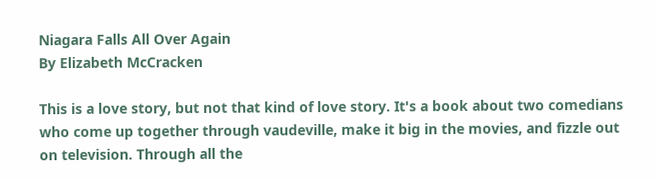Niagara Falls All Over Again
By Elizabeth McCracken

This is a love story, but not that kind of love story. It's a book about two comedians who come up together through vaudeville, make it big in the movies, and fizzle out on television. Through all the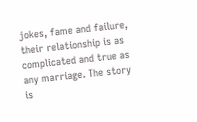jokes, fame and failure, their relationship is as complicated and true as any marriage. The story is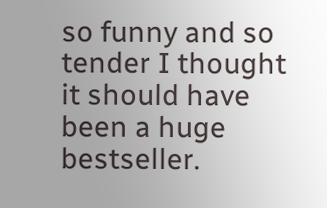so funny and so tender I thought it should have been a huge bestseller.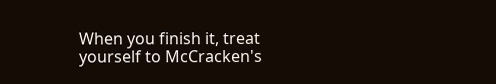When you finish it, treat yourself to McCracken's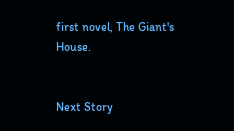first novel, The Giant's House.


Next Story